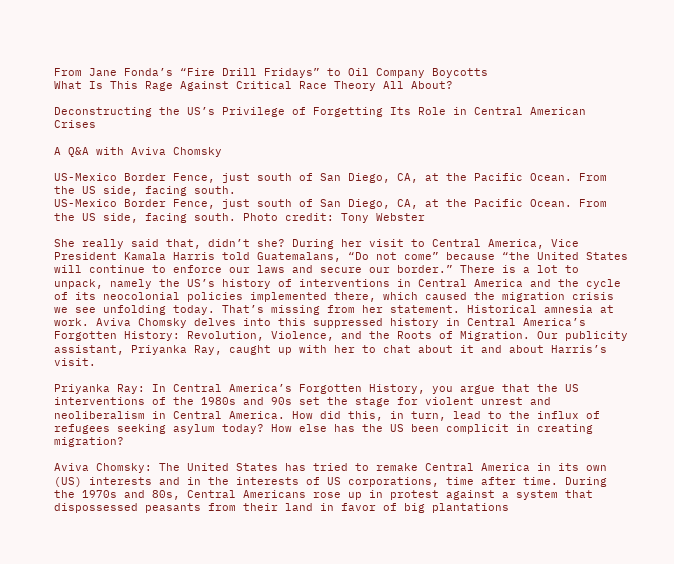From Jane Fonda’s “Fire Drill Fridays” to Oil Company Boycotts
What Is This Rage Against Critical Race Theory All About?

Deconstructing the US’s Privilege of Forgetting Its Role in Central American Crises

A Q&A with Aviva Chomsky

US-Mexico Border Fence, just south of San Diego, CA, at the Pacific Ocean. From the US side, facing south.
US-Mexico Border Fence, just south of San Diego, CA, at the Pacific Ocean. From the US side, facing south. Photo credit: Tony Webster

She really said that, didn’t she? During her visit to Central America, Vice President Kamala Harris told Guatemalans, “Do not come” because “the United States will continue to enforce our laws and secure our border.” There is a lot to unpack, namely the US’s history of interventions in Central America and the cycle of its neocolonial policies implemented there, which caused the migration crisis we see unfolding today. That’s missing from her statement. Historical amnesia at work. Aviva Chomsky delves into this suppressed history in Central America’s Forgotten History: Revolution, Violence, and the Roots of Migration. Our publicity assistant, Priyanka Ray, caught up with her to chat about it and about Harris’s visit.

Priyanka Ray: In Central America’s Forgotten History, you argue that the US interventions of the 1980s and 90s set the stage for violent unrest and neoliberalism in Central America. How did this, in turn, lead to the influx of refugees seeking asylum today? How else has the US been complicit in creating migration?

Aviva Chomsky: The United States has tried to remake Central America in its own (US) interests and in the interests of US corporations, time after time. During the 1970s and 80s, Central Americans rose up in protest against a system that dispossessed peasants from their land in favor of big plantations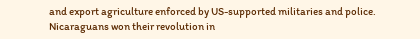and export agriculture enforced by US-supported militaries and police. Nicaraguans won their revolution in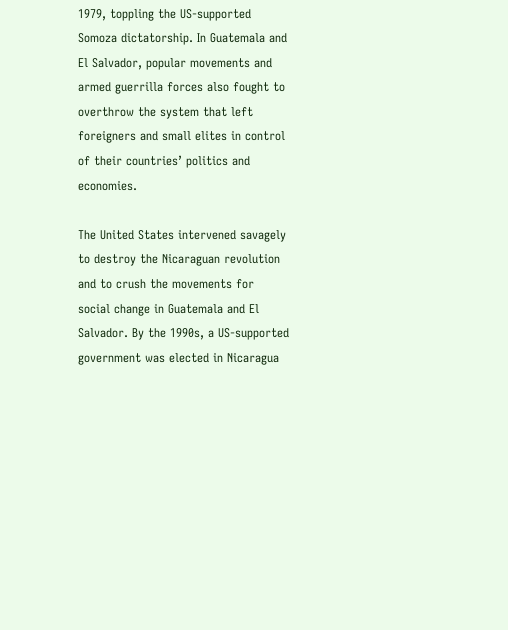1979, toppling the US-supported Somoza dictatorship. In Guatemala and El Salvador, popular movements and armed guerrilla forces also fought to overthrow the system that left foreigners and small elites in control of their countries’ politics and economies.

The United States intervened savagely to destroy the Nicaraguan revolution and to crush the movements for social change in Guatemala and El Salvador. By the 1990s, a US-supported government was elected in Nicaragua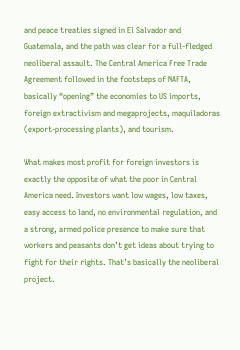and peace treaties signed in El Salvador and Guatemala, and the path was clear for a full-fledged neoliberal assault. The Central America Free Trade Agreement followed in the footsteps of NAFTA, basically “opening” the economies to US imports, foreign extractivism and megaprojects, maquiladoras (export-processing plants), and tourism.

What makes most profit for foreign investors is exactly the opposite of what the poor in Central America need. Investors want low wages, low taxes, easy access to land, no environmental regulation, and a strong, armed police presence to make sure that workers and peasants don’t get ideas about trying to fight for their rights. That’s basically the neoliberal project.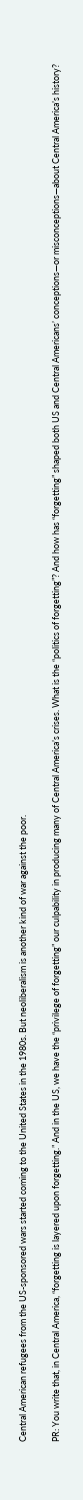Central American refugees from the US-sponsored wars started coming to the United States in the 1980s. But neoliberalism is another kind of war against the poor.

PR: You write that, in Central America, “forgetting is layered upon forgetting.” And in the US, we have the “privilege of forgetting” our culpability in producing many of Central America’s crises. What is the “politics of forgetting”? And how has “forgetting” shaped both US and Central Americans’ conceptions—or misconceptions—about Central America’s history?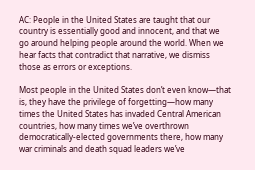AC: People in the United States are taught that our country is essentially good and innocent, and that we go around helping people around the world. When we hear facts that contradict that narrative, we dismiss those as errors or exceptions.

Most people in the United States don’t even know—that is, they have the privilege of forgetting—how many times the United States has invaded Central American countries, how many times we’ve overthrown democratically-elected governments there, how many war criminals and death squad leaders we’ve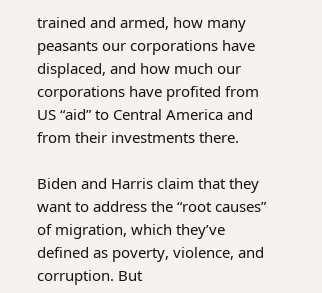trained and armed, how many peasants our corporations have displaced, and how much our corporations have profited from US “aid” to Central America and from their investments there.

Biden and Harris claim that they want to address the “root causes” of migration, which they’ve defined as poverty, violence, and corruption. But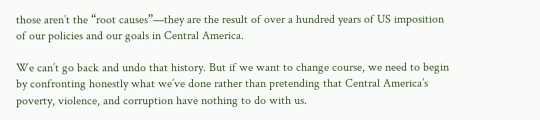those aren’t the “root causes”—they are the result of over a hundred years of US imposition of our policies and our goals in Central America.

We can’t go back and undo that history. But if we want to change course, we need to begin by confronting honestly what we’ve done rather than pretending that Central America’s poverty, violence, and corruption have nothing to do with us.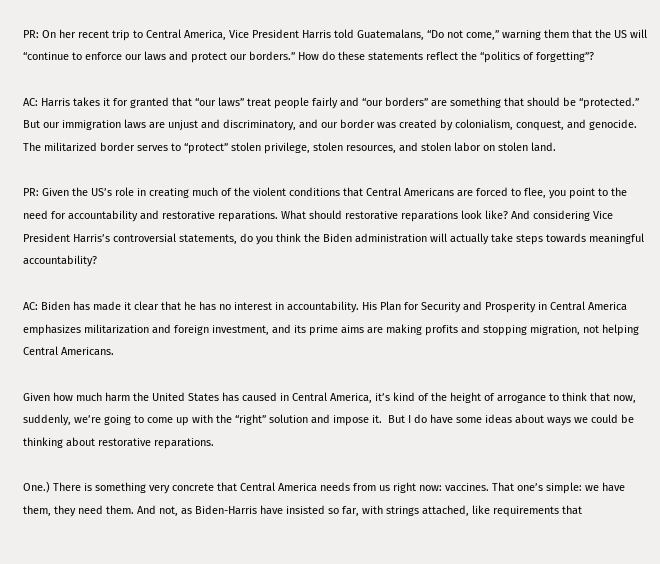PR: On her recent trip to Central America, Vice President Harris told Guatemalans, “Do not come,” warning them that the US will “continue to enforce our laws and protect our borders.” How do these statements reflect the “politics of forgetting”?

AC: Harris takes it for granted that “our laws” treat people fairly and “our borders” are something that should be “protected.” But our immigration laws are unjust and discriminatory, and our border was created by colonialism, conquest, and genocide. The militarized border serves to “protect” stolen privilege, stolen resources, and stolen labor on stolen land.

PR: Given the US’s role in creating much of the violent conditions that Central Americans are forced to flee, you point to the need for accountability and restorative reparations. What should restorative reparations look like? And considering Vice President Harris’s controversial statements, do you think the Biden administration will actually take steps towards meaningful accountability?

AC: Biden has made it clear that he has no interest in accountability. His Plan for Security and Prosperity in Central America emphasizes militarization and foreign investment, and its prime aims are making profits and stopping migration, not helping Central Americans.

Given how much harm the United States has caused in Central America, it’s kind of the height of arrogance to think that now, suddenly, we’re going to come up with the “right” solution and impose it.  But I do have some ideas about ways we could be thinking about restorative reparations.

One.) There is something very concrete that Central America needs from us right now: vaccines. That one’s simple: we have them, they need them. And not, as Biden-Harris have insisted so far, with strings attached, like requirements that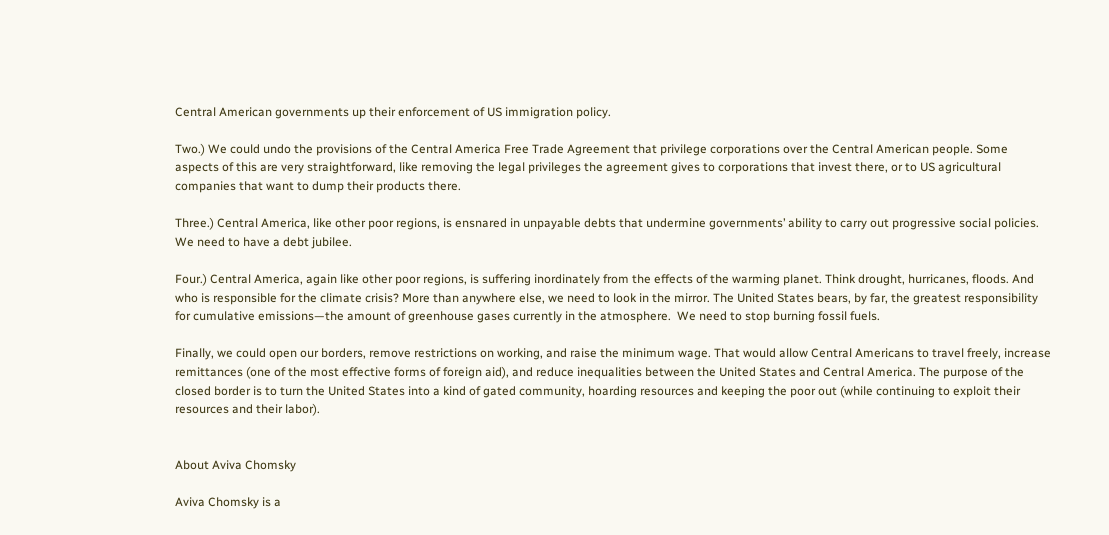Central American governments up their enforcement of US immigration policy.

Two.) We could undo the provisions of the Central America Free Trade Agreement that privilege corporations over the Central American people. Some aspects of this are very straightforward, like removing the legal privileges the agreement gives to corporations that invest there, or to US agricultural companies that want to dump their products there.

Three.) Central America, like other poor regions, is ensnared in unpayable debts that undermine governments’ ability to carry out progressive social policies. We need to have a debt jubilee.

Four.) Central America, again like other poor regions, is suffering inordinately from the effects of the warming planet. Think drought, hurricanes, floods. And who is responsible for the climate crisis? More than anywhere else, we need to look in the mirror. The United States bears, by far, the greatest responsibility for cumulative emissions—the amount of greenhouse gases currently in the atmosphere.  We need to stop burning fossil fuels.

Finally, we could open our borders, remove restrictions on working, and raise the minimum wage. That would allow Central Americans to travel freely, increase remittances (one of the most effective forms of foreign aid), and reduce inequalities between the United States and Central America. The purpose of the closed border is to turn the United States into a kind of gated community, hoarding resources and keeping the poor out (while continuing to exploit their resources and their labor).


About Aviva Chomsky

Aviva Chomsky is a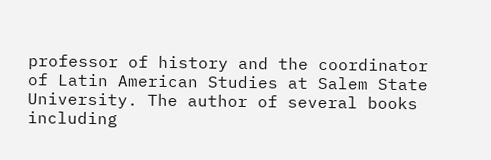professor of history and the coordinator of Latin American Studies at Salem State University. The author of several books including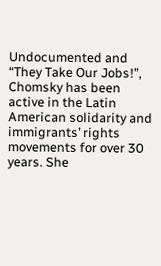Undocumented and “They Take Our Jobs!”, Chomsky has been active in the Latin American solidarity and immigrants’ rights movements for over 30 years. She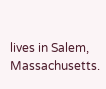lives in Salem, Massachusetts.